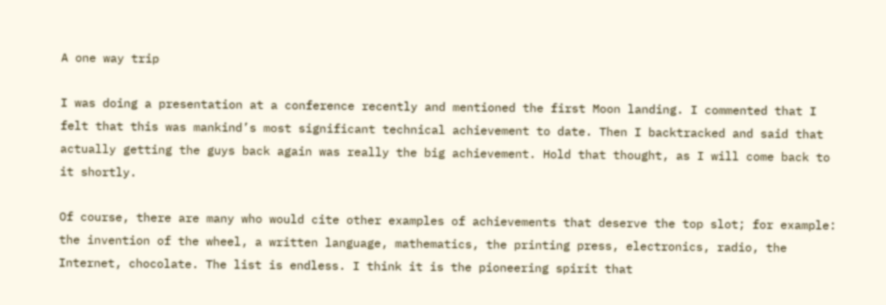A one way trip

I was doing a presentation at a conference recently and mentioned the first Moon landing. I commented that I felt that this was mankind’s most significant technical achievement to date. Then I backtracked and said that actually getting the guys back again was really the big achievement. Hold that thought, as I will come back to it shortly.

Of course, there are many who would cite other examples of achievements that deserve the top slot; for example: the invention of the wheel, a written language, mathematics, the printing press, electronics, radio, the Internet, chocolate. The list is endless. I think it is the pioneering spirit that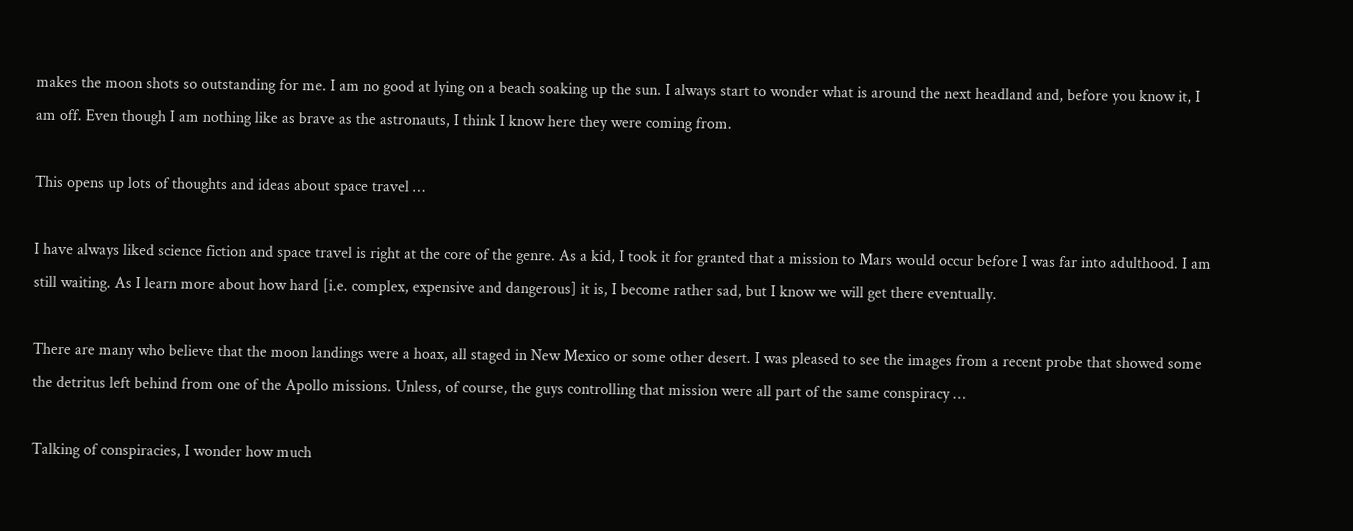makes the moon shots so outstanding for me. I am no good at lying on a beach soaking up the sun. I always start to wonder what is around the next headland and, before you know it, I am off. Even though I am nothing like as brave as the astronauts, I think I know here they were coming from.

This opens up lots of thoughts and ideas about space travel …

I have always liked science fiction and space travel is right at the core of the genre. As a kid, I took it for granted that a mission to Mars would occur before I was far into adulthood. I am still waiting. As I learn more about how hard [i.e. complex, expensive and dangerous] it is, I become rather sad, but I know we will get there eventually.

There are many who believe that the moon landings were a hoax, all staged in New Mexico or some other desert. I was pleased to see the images from a recent probe that showed some the detritus left behind from one of the Apollo missions. Unless, of course, the guys controlling that mission were all part of the same conspiracy …

Talking of conspiracies, I wonder how much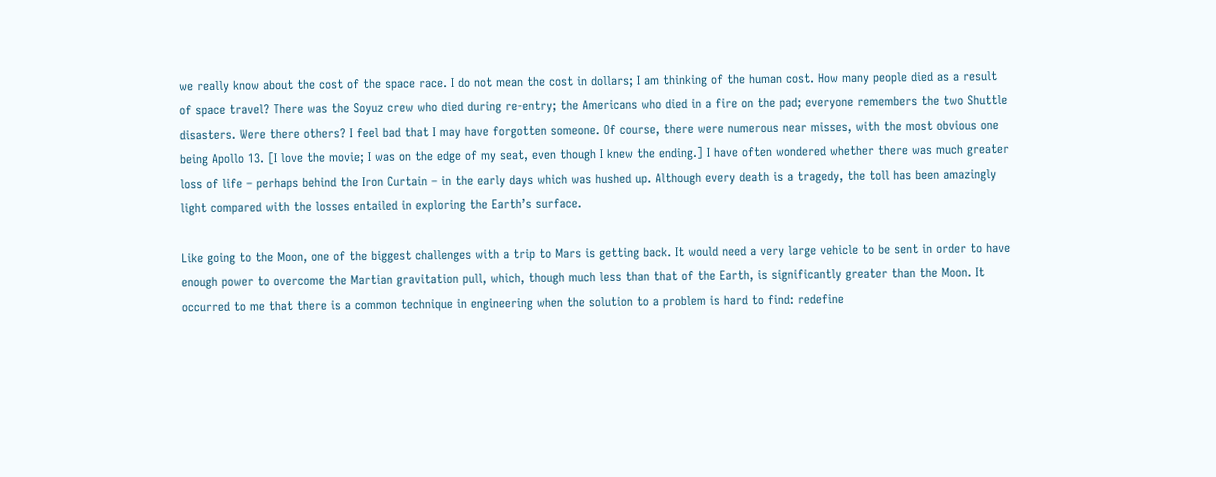we really know about the cost of the space race. I do not mean the cost in dollars; I am thinking of the human cost. How many people died as a result of space travel? There was the Soyuz crew who died during re-entry; the Americans who died in a fire on the pad; everyone remembers the two Shuttle disasters. Were there others? I feel bad that I may have forgotten someone. Of course, there were numerous near misses, with the most obvious one being Apollo 13. [I love the movie; I was on the edge of my seat, even though I knew the ending.] I have often wondered whether there was much greater loss of life – perhaps behind the Iron Curtain – in the early days which was hushed up. Although every death is a tragedy, the toll has been amazingly light compared with the losses entailed in exploring the Earth’s surface.

Like going to the Moon, one of the biggest challenges with a trip to Mars is getting back. It would need a very large vehicle to be sent in order to have enough power to overcome the Martian gravitation pull, which, though much less than that of the Earth, is significantly greater than the Moon. It occurred to me that there is a common technique in engineering when the solution to a problem is hard to find: redefine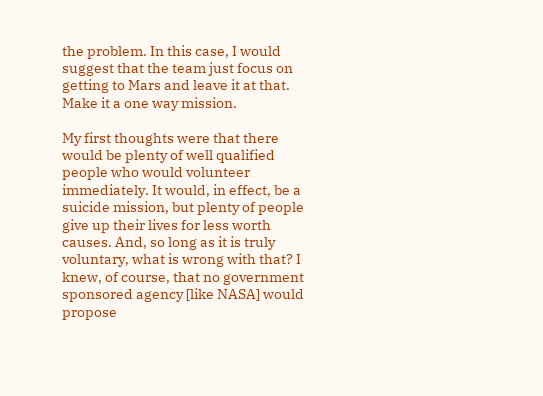the problem. In this case, I would suggest that the team just focus on getting to Mars and leave it at that. Make it a one way mission.

My first thoughts were that there would be plenty of well qualified people who would volunteer immediately. It would, in effect, be a suicide mission, but plenty of people give up their lives for less worth causes. And, so long as it is truly voluntary, what is wrong with that? I knew, of course, that no government sponsored agency [like NASA] would propose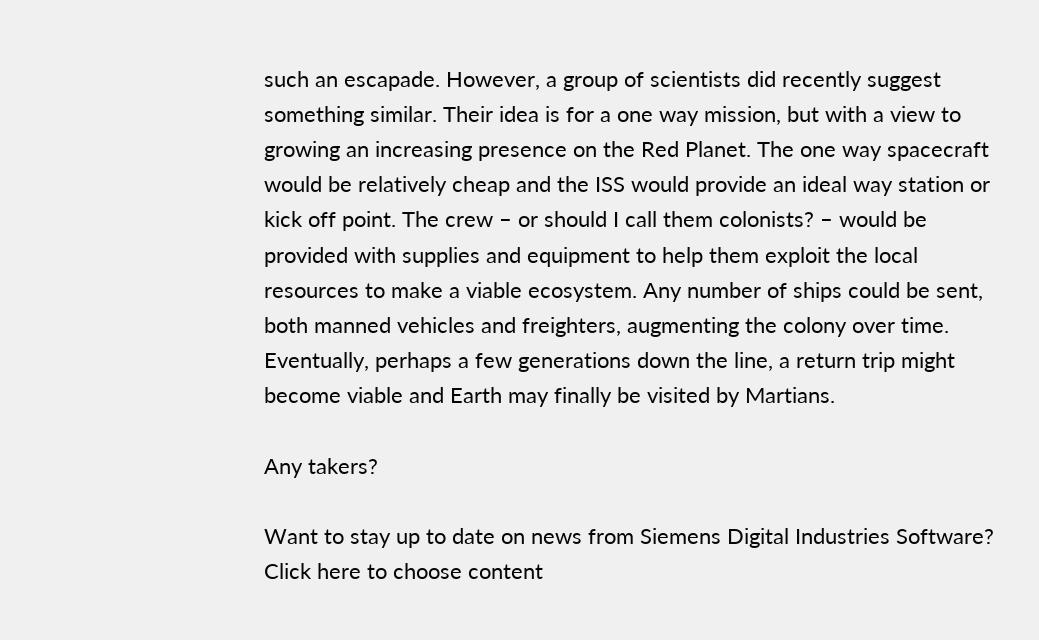such an escapade. However, a group of scientists did recently suggest something similar. Their idea is for a one way mission, but with a view to growing an increasing presence on the Red Planet. The one way spacecraft would be relatively cheap and the ISS would provide an ideal way station or kick off point. The crew – or should I call them colonists? – would be provided with supplies and equipment to help them exploit the local resources to make a viable ecosystem. Any number of ships could be sent, both manned vehicles and freighters, augmenting the colony over time. Eventually, perhaps a few generations down the line, a return trip might become viable and Earth may finally be visited by Martians.

Any takers?

Want to stay up to date on news from Siemens Digital Industries Software? Click here to choose content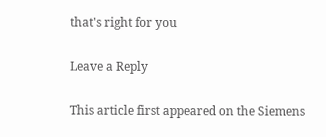that's right for you

Leave a Reply

This article first appeared on the Siemens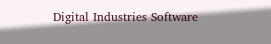Digital Industries Software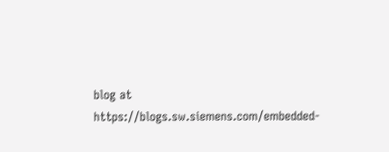blog at https://blogs.sw.siemens.com/embedded-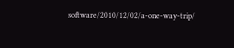software/2010/12/02/a-one-way-trip/